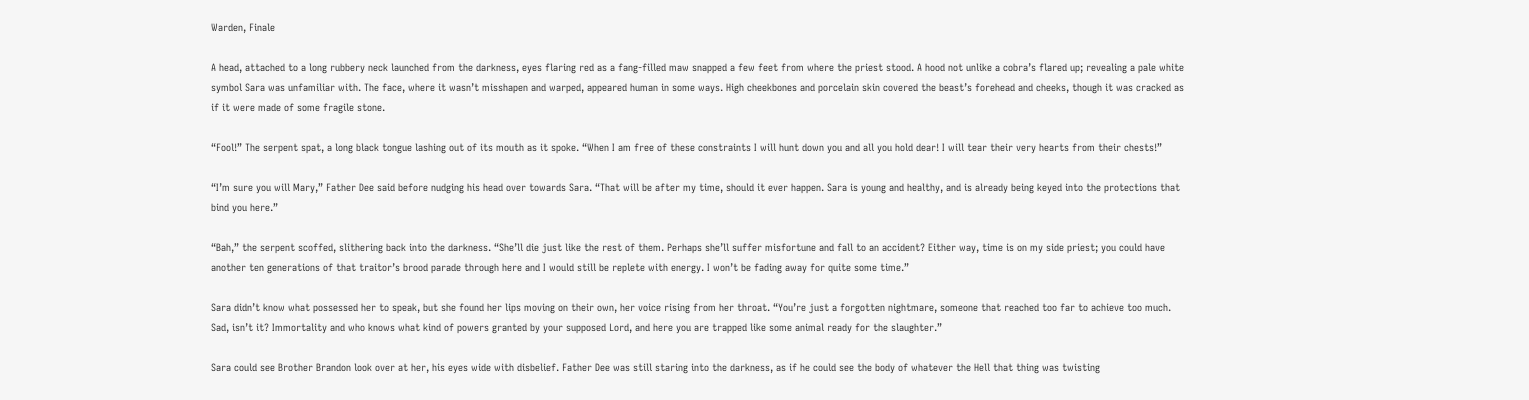Warden, Finale

A head, attached to a long rubbery neck launched from the darkness, eyes flaring red as a fang-filled maw snapped a few feet from where the priest stood. A hood not unlike a cobra’s flared up; revealing a pale white symbol Sara was unfamiliar with. The face, where it wasn’t misshapen and warped, appeared human in some ways. High cheekbones and porcelain skin covered the beast’s forehead and cheeks, though it was cracked as if it were made of some fragile stone.

“Fool!” The serpent spat, a long black tongue lashing out of its mouth as it spoke. “When I am free of these constraints I will hunt down you and all you hold dear! I will tear their very hearts from their chests!”

“I’m sure you will Mary,” Father Dee said before nudging his head over towards Sara. “That will be after my time, should it ever happen. Sara is young and healthy, and is already being keyed into the protections that bind you here.”

“Bah,” the serpent scoffed, slithering back into the darkness. “She’ll die just like the rest of them. Perhaps she’ll suffer misfortune and fall to an accident? Either way, time is on my side priest; you could have another ten generations of that traitor’s brood parade through here and I would still be replete with energy. I won’t be fading away for quite some time.”

Sara didn’t know what possessed her to speak, but she found her lips moving on their own, her voice rising from her throat. “You’re just a forgotten nightmare, someone that reached too far to achieve too much. Sad, isn’t it? Immortality and who knows what kind of powers granted by your supposed Lord, and here you are trapped like some animal ready for the slaughter.”

Sara could see Brother Brandon look over at her, his eyes wide with disbelief. Father Dee was still staring into the darkness, as if he could see the body of whatever the Hell that thing was twisting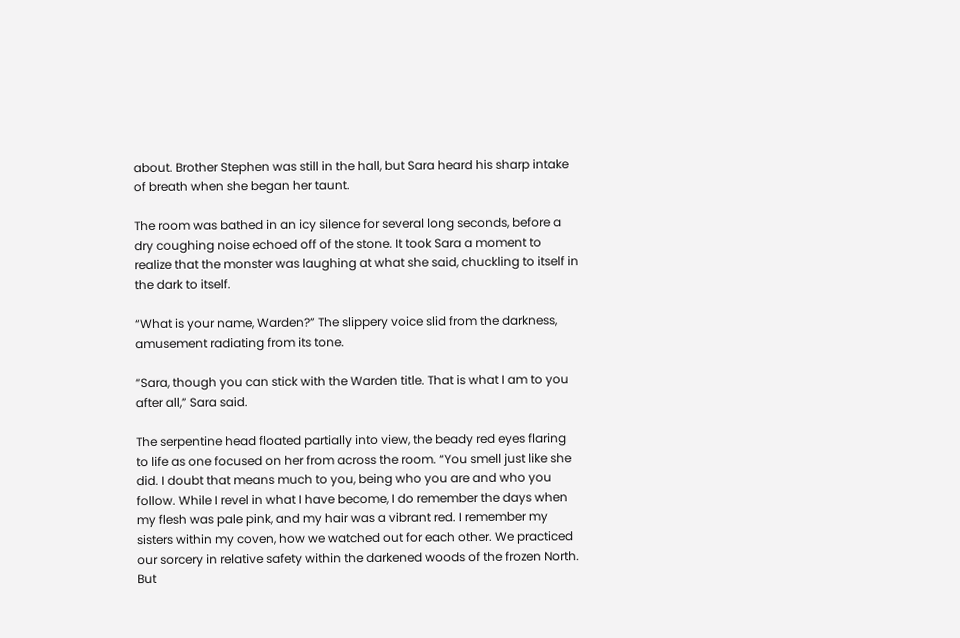about. Brother Stephen was still in the hall, but Sara heard his sharp intake of breath when she began her taunt.

The room was bathed in an icy silence for several long seconds, before a dry coughing noise echoed off of the stone. It took Sara a moment to realize that the monster was laughing at what she said, chuckling to itself in the dark to itself.

“What is your name, Warden?” The slippery voice slid from the darkness, amusement radiating from its tone.

“Sara, though you can stick with the Warden title. That is what I am to you after all,” Sara said.

The serpentine head floated partially into view, the beady red eyes flaring to life as one focused on her from across the room. “You smell just like she did. I doubt that means much to you, being who you are and who you follow. While I revel in what I have become, I do remember the days when my flesh was pale pink, and my hair was a vibrant red. I remember my sisters within my coven, how we watched out for each other. We practiced our sorcery in relative safety within the darkened woods of the frozen North. But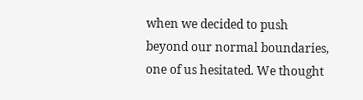when we decided to push beyond our normal boundaries, one of us hesitated. We thought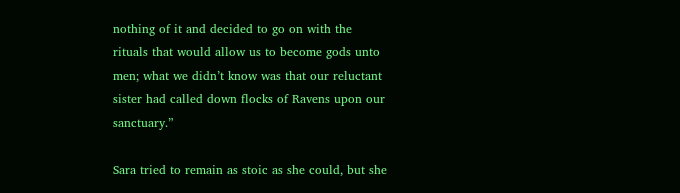nothing of it and decided to go on with the rituals that would allow us to become gods unto men; what we didn’t know was that our reluctant sister had called down flocks of Ravens upon our sanctuary.”

Sara tried to remain as stoic as she could, but she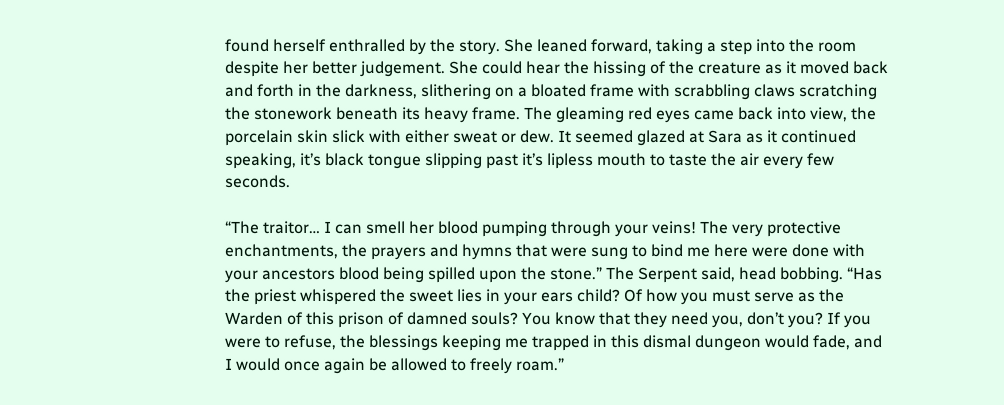found herself enthralled by the story. She leaned forward, taking a step into the room despite her better judgement. She could hear the hissing of the creature as it moved back and forth in the darkness, slithering on a bloated frame with scrabbling claws scratching the stonework beneath its heavy frame. The gleaming red eyes came back into view, the porcelain skin slick with either sweat or dew. It seemed glazed at Sara as it continued speaking, it’s black tongue slipping past it’s lipless mouth to taste the air every few seconds.

“The traitor… I can smell her blood pumping through your veins! The very protective enchantments, the prayers and hymns that were sung to bind me here were done with your ancestors blood being spilled upon the stone.” The Serpent said, head bobbing. “Has the priest whispered the sweet lies in your ears child? Of how you must serve as the Warden of this prison of damned souls? You know that they need you, don’t you? If you were to refuse, the blessings keeping me trapped in this dismal dungeon would fade, and I would once again be allowed to freely roam.”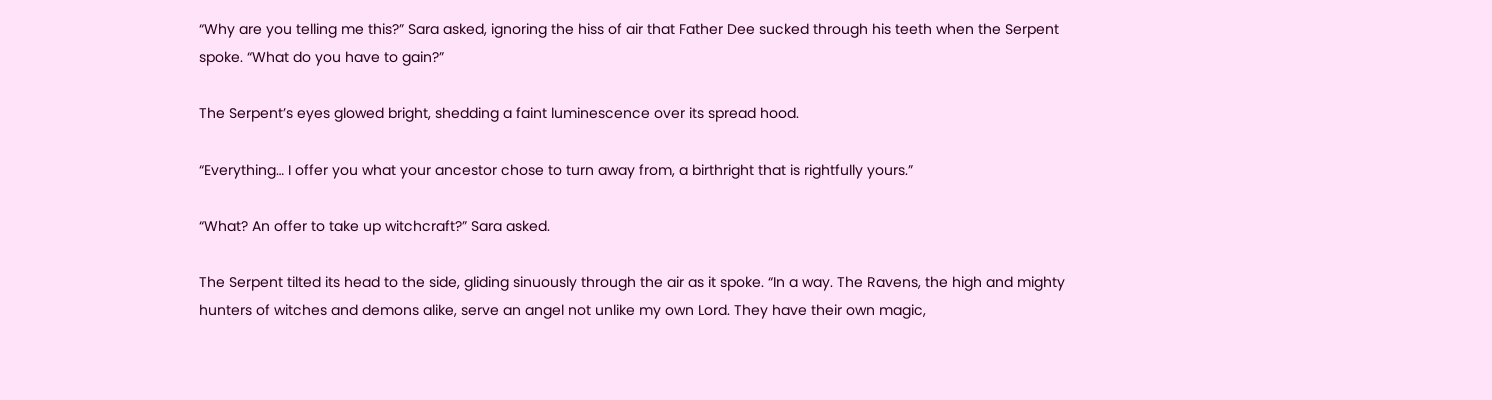“Why are you telling me this?” Sara asked, ignoring the hiss of air that Father Dee sucked through his teeth when the Serpent spoke. “What do you have to gain?”

The Serpent’s eyes glowed bright, shedding a faint luminescence over its spread hood.

“Everything… I offer you what your ancestor chose to turn away from, a birthright that is rightfully yours.”

“What? An offer to take up witchcraft?” Sara asked.

The Serpent tilted its head to the side, gliding sinuously through the air as it spoke. “In a way. The Ravens, the high and mighty hunters of witches and demons alike, serve an angel not unlike my own Lord. They have their own magic,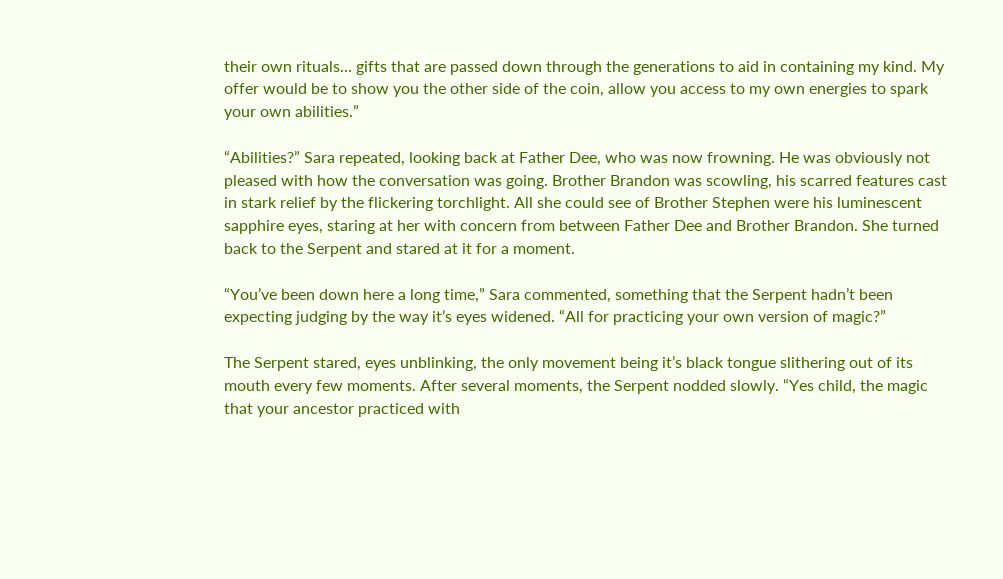their own rituals… gifts that are passed down through the generations to aid in containing my kind. My offer would be to show you the other side of the coin, allow you access to my own energies to spark your own abilities.”

“Abilities?” Sara repeated, looking back at Father Dee, who was now frowning. He was obviously not pleased with how the conversation was going. Brother Brandon was scowling, his scarred features cast in stark relief by the flickering torchlight. All she could see of Brother Stephen were his luminescent sapphire eyes, staring at her with concern from between Father Dee and Brother Brandon. She turned back to the Serpent and stared at it for a moment.

“You’ve been down here a long time,” Sara commented, something that the Serpent hadn’t been expecting judging by the way it’s eyes widened. “All for practicing your own version of magic?”

The Serpent stared, eyes unblinking, the only movement being it’s black tongue slithering out of its mouth every few moments. After several moments, the Serpent nodded slowly. “Yes child, the magic that your ancestor practiced with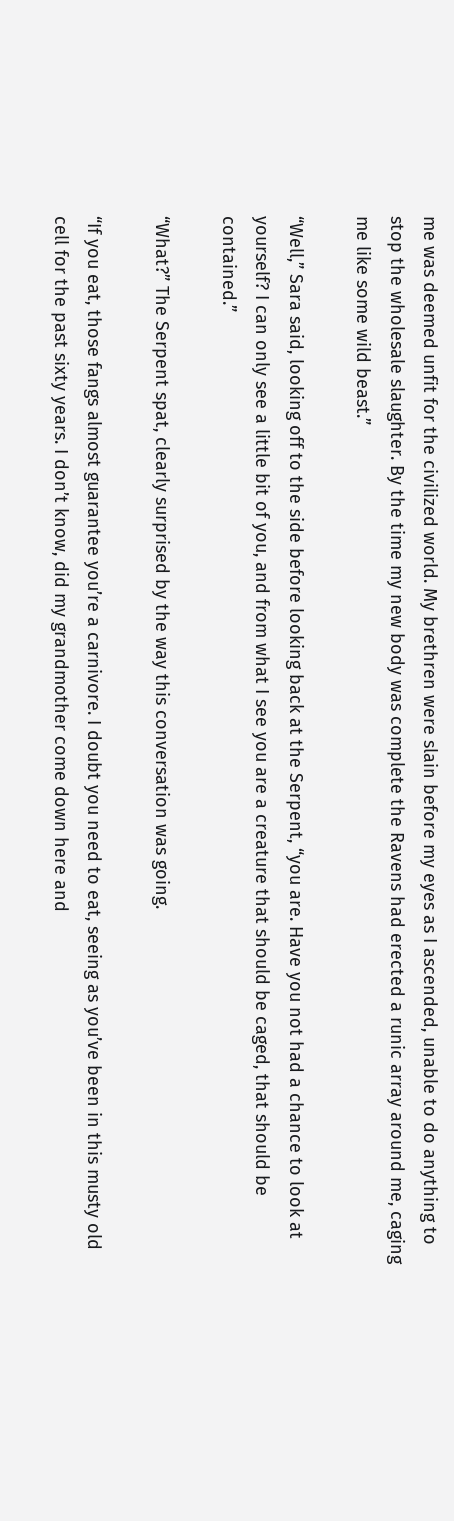me was deemed unfit for the civilized world. My brethren were slain before my eyes as I ascended, unable to do anything to stop the wholesale slaughter. By the time my new body was complete the Ravens had erected a runic array around me, caging me like some wild beast.”

“Well,” Sara said, looking off to the side before looking back at the Serpent, “you are. Have you not had a chance to look at yourself? I can only see a little bit of you, and from what I see you are a creature that should be caged, that should be contained.”

“What?” The Serpent spat, clearly surprised by the way this conversation was going.

“If you eat, those fangs almost guarantee you’re a carnivore. I doubt you need to eat, seeing as you’ve been in this musty old cell for the past sixty years. I don’t know, did my grandmother come down here and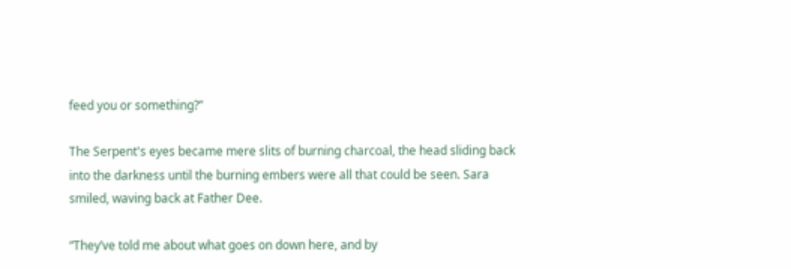feed you or something?”

The Serpent's eyes became mere slits of burning charcoal, the head sliding back into the darkness until the burning embers were all that could be seen. Sara smiled, waving back at Father Dee.

“They’ve told me about what goes on down here, and by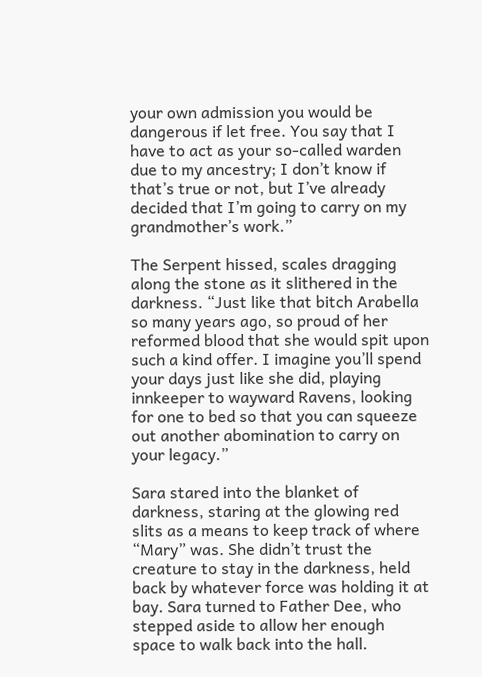your own admission you would be dangerous if let free. You say that I have to act as your so-called warden due to my ancestry; I don’t know if that’s true or not, but I’ve already decided that I’m going to carry on my grandmother’s work.”

The Serpent hissed, scales dragging along the stone as it slithered in the darkness. “Just like that bitch Arabella so many years ago, so proud of her reformed blood that she would spit upon such a kind offer. I imagine you’ll spend your days just like she did, playing innkeeper to wayward Ravens, looking for one to bed so that you can squeeze out another abomination to carry on your legacy.”

Sara stared into the blanket of darkness, staring at the glowing red slits as a means to keep track of where “Mary” was. She didn’t trust the creature to stay in the darkness, held back by whatever force was holding it at bay. Sara turned to Father Dee, who stepped aside to allow her enough space to walk back into the hall.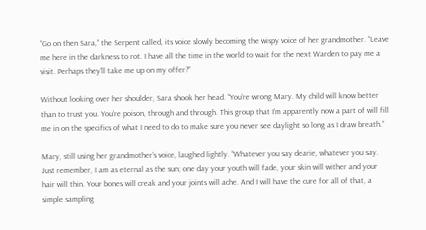“Go on then Sara,” the Serpent called, its voice slowly becoming the wispy voice of her grandmother. “Leave me here in the darkness to rot. I have all the time in the world to wait for the next Warden to pay me a visit. Perhaps they’ll take me up on my offer?”

Without looking over her shoulder, Sara shook her head. “You’re wrong Mary. My child will know better than to trust you. You’re poison, through and through. This group that I’m apparently now a part of will fill me in on the specifics of what I need to do to make sure you never see daylight so long as I draw breath.”

Mary, still using her grandmother’s voice, laughed lightly. “Whatever you say dearie, whatever you say. Just remember, I am as eternal as the sun; one day your youth will fade, your skin will wither and your hair will thin. Your bones will creak and your joints will ache. And I will have the cure for all of that, a simple sampling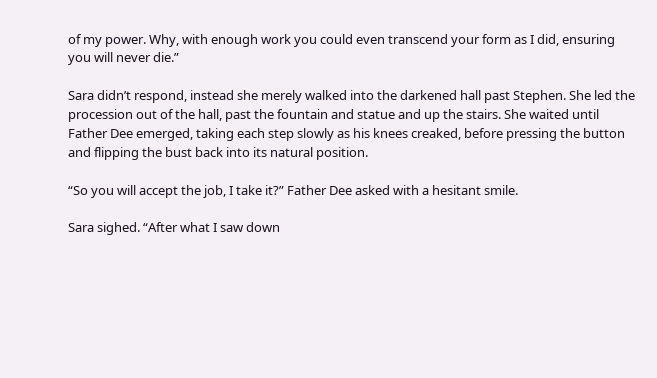of my power. Why, with enough work you could even transcend your form as I did, ensuring you will never die.”

Sara didn’t respond, instead she merely walked into the darkened hall past Stephen. She led the procession out of the hall, past the fountain and statue and up the stairs. She waited until Father Dee emerged, taking each step slowly as his knees creaked, before pressing the button and flipping the bust back into its natural position.

“So you will accept the job, I take it?” Father Dee asked with a hesitant smile.

Sara sighed. “After what I saw down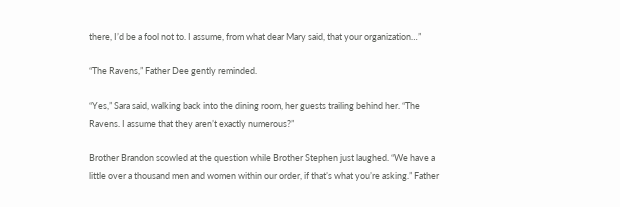there, I’d be a fool not to. I assume, from what dear Mary said, that your organization…”

“The Ravens,” Father Dee gently reminded.

“Yes,” Sara said, walking back into the dining room, her guests trailing behind her. “The Ravens. I assume that they aren’t exactly numerous?”

Brother Brandon scowled at the question while Brother Stephen just laughed. “We have a little over a thousand men and women within our order, if that’s what you’re asking.” Father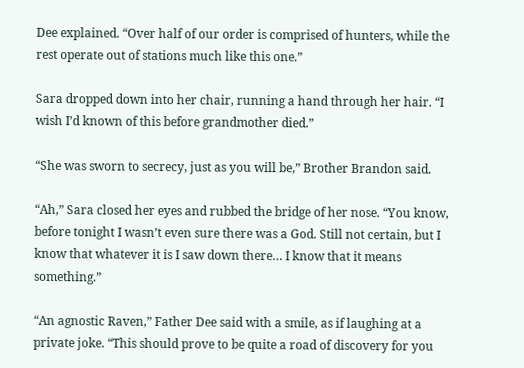Dee explained. “Over half of our order is comprised of hunters, while the rest operate out of stations much like this one.”

Sara dropped down into her chair, running a hand through her hair. “I wish I’d known of this before grandmother died.”

“She was sworn to secrecy, just as you will be,” Brother Brandon said.

“Ah,” Sara closed her eyes and rubbed the bridge of her nose. “You know, before tonight I wasn’t even sure there was a God. Still not certain, but I know that whatever it is I saw down there… I know that it means something.”

“An agnostic Raven,” Father Dee said with a smile, as if laughing at a private joke. “This should prove to be quite a road of discovery for you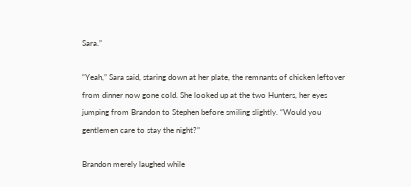Sara.”

“Yeah,” Sara said, staring down at her plate, the remnants of chicken leftover from dinner now gone cold. She looked up at the two Hunters, her eyes jumping from Brandon to Stephen before smiling slightly. “Would you gentlemen care to stay the night?”

Brandon merely laughed while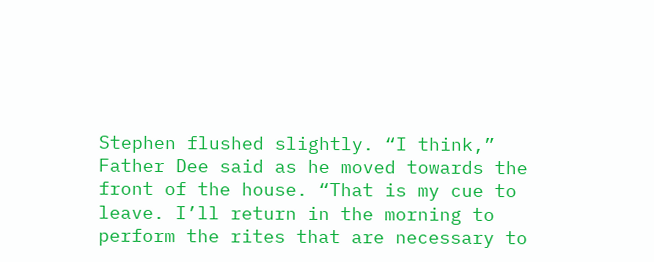Stephen flushed slightly. “I think,” Father Dee said as he moved towards the front of the house. “That is my cue to leave. I’ll return in the morning to perform the rites that are necessary to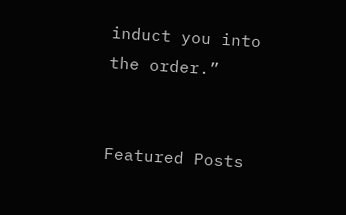induct you into the order.”


Featured Posts